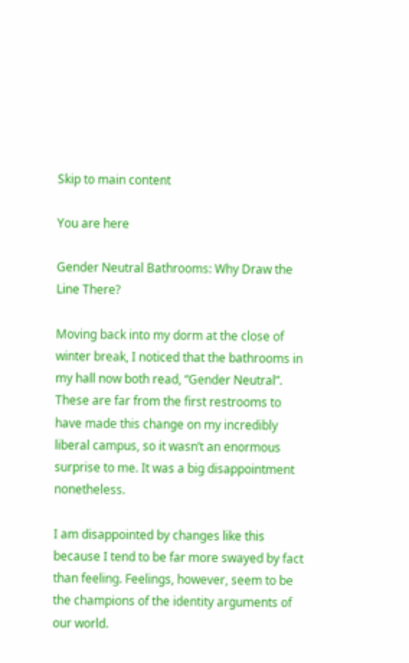Skip to main content

You are here

Gender Neutral Bathrooms: Why Draw the Line There?

Moving back into my dorm at the close of winter break, I noticed that the bathrooms in my hall now both read, “Gender Neutral”. These are far from the first restrooms to have made this change on my incredibly liberal campus, so it wasn’t an enormous surprise to me. It was a big disappointment nonetheless.

I am disappointed by changes like this because I tend to be far more swayed by fact than feeling. Feelings, however, seem to be the champions of the identity arguments of our world.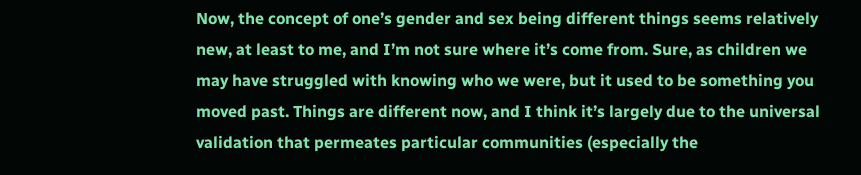Now, the concept of one’s gender and sex being different things seems relatively new, at least to me, and I’m not sure where it’s come from. Sure, as children we may have struggled with knowing who we were, but it used to be something you moved past. Things are different now, and I think it’s largely due to the universal validation that permeates particular communities (especially the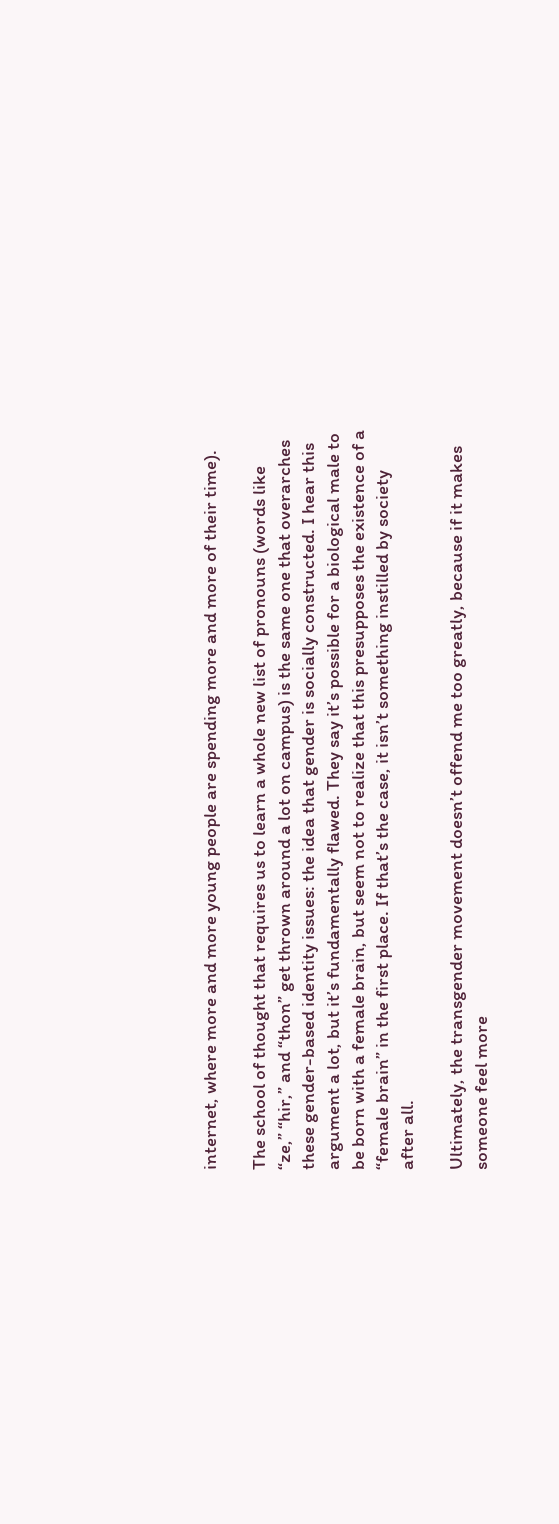internet, where more and more young people are spending more and more of their time).

The school of thought that requires us to learn a whole new list of pronouns (words like “ze,” “hir,” and “thon” get thrown around a lot on campus) is the same one that overarches these gender-based identity issues: the idea that gender is socially constructed. I hear this argument a lot, but it’s fundamentally flawed. They say it’s possible for a biological male to be born with a female brain, but seem not to realize that this presupposes the existence of a “female brain” in the first place. If that’s the case, it isn’t something instilled by society after all.

Ultimately, the transgender movement doesn’t offend me too greatly, because if it makes someone feel more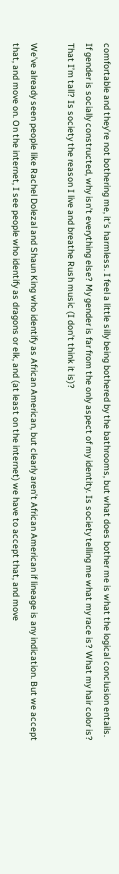comfortable and they’re not bothering me, it’s harmless. I feel a little silly being bothered by the bathrooms, but what does bother me is what the logical conclusion entails. If gender is socially constructed, why isn’t everything else? My gender is far from the only aspect of my identity. Is society telling me what my race is? What my hair color is? That I’m tall? Is society the reason I live and breathe Rush music (I don’t think it is)?

We’ve already seen people like Rachel Dolezal and Shaun King who identify as African American, but clearly aren’t African American if lineage is any indication. But we accept that, and move on. On the internet, I see people who identify as dragons or elk, and (at least on the internet) we have to accept that, and move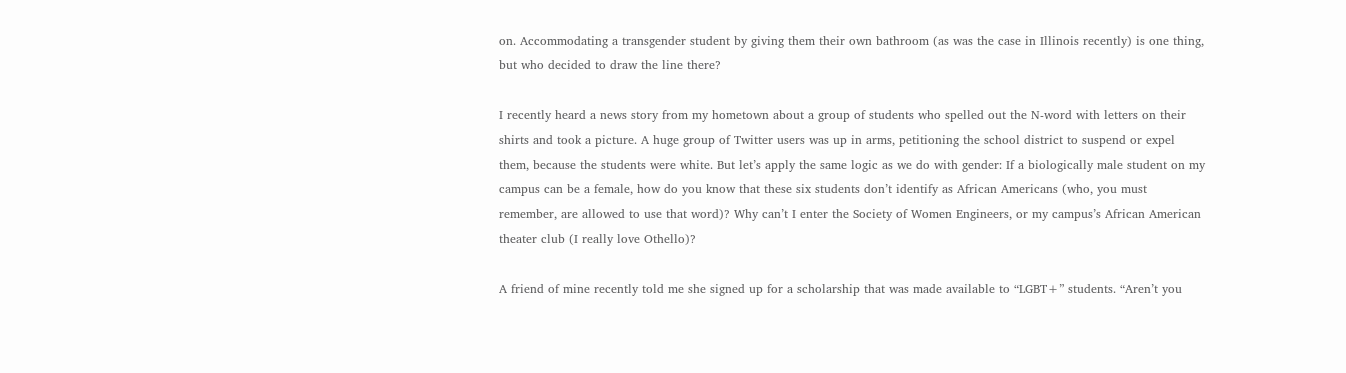on. Accommodating a transgender student by giving them their own bathroom (as was the case in Illinois recently) is one thing, but who decided to draw the line there?

I recently heard a news story from my hometown about a group of students who spelled out the N-word with letters on their shirts and took a picture. A huge group of Twitter users was up in arms, petitioning the school district to suspend or expel them, because the students were white. But let’s apply the same logic as we do with gender: If a biologically male student on my campus can be a female, how do you know that these six students don’t identify as African Americans (who, you must remember, are allowed to use that word)? Why can’t I enter the Society of Women Engineers, or my campus’s African American theater club (I really love Othello)?

A friend of mine recently told me she signed up for a scholarship that was made available to “LGBT+” students. “Aren’t you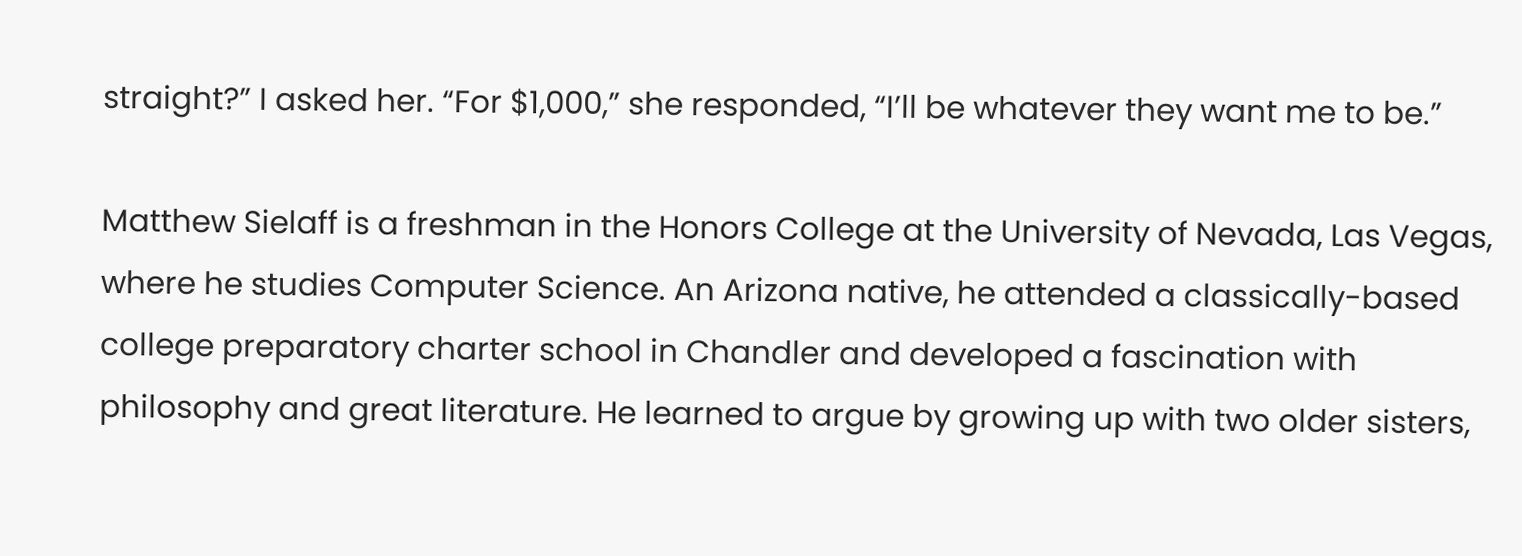straight?” I asked her. “For $1,000,” she responded, “I’ll be whatever they want me to be.”

Matthew Sielaff is a freshman in the Honors College at the University of Nevada, Las Vegas, where he studies Computer Science. An Arizona native, he attended a classically-based college preparatory charter school in Chandler and developed a fascination with philosophy and great literature. He learned to argue by growing up with two older sisters,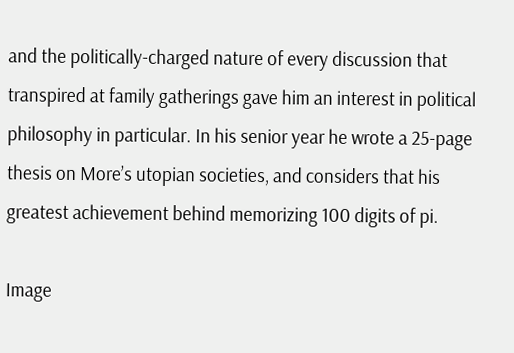and the politically-charged nature of every discussion that transpired at family gatherings gave him an interest in political philosophy in particular. In his senior year he wrote a 25-page thesis on More’s utopian societies, and considers that his greatest achievement behind memorizing 100 digits of pi.

Image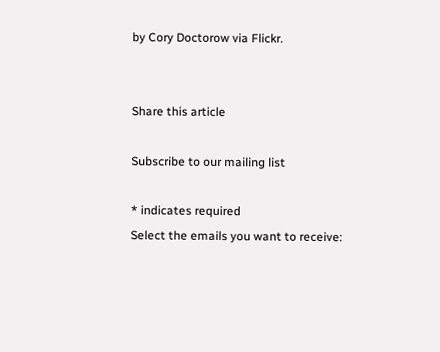by Cory Doctorow via Flickr.


Share this article

Subscribe to our mailing list

* indicates required
Select the emails you want to receive: